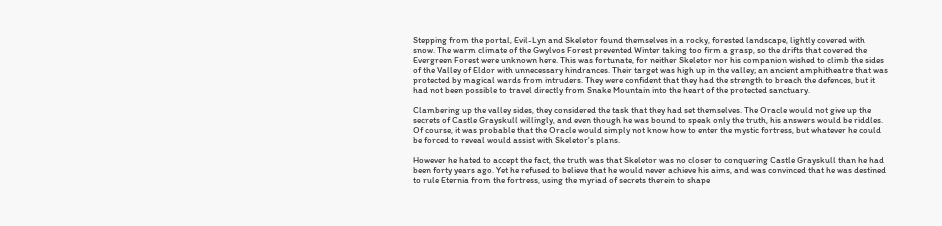Stepping from the portal, Evil-Lyn and Skeletor found themselves in a rocky, forested landscape, lightly covered with snow. The warm climate of the Gwylvos Forest prevented Winter taking too firm a grasp, so the drifts that covered the Evergreen Forest were unknown here. This was fortunate, for neither Skeletor nor his companion wished to climb the sides of the Valley of Eldor with unnecessary hindrances. Their target was high up in the valley; an ancient amphitheatre that was protected by magical wards from intruders. They were confident that they had the strength to breach the defences, but it had not been possible to travel directly from Snake Mountain into the heart of the protected sanctuary.

Clambering up the valley sides, they considered the task that they had set themselves. The Oracle would not give up the secrets of Castle Grayskull willingly, and even though he was bound to speak only the truth, his answers would be riddles. Of course, it was probable that the Oracle would simply not know how to enter the mystic fortress, but whatever he could be forced to reveal would assist with Skeletor's plans.

However he hated to accept the fact, the truth was that Skeletor was no closer to conquering Castle Grayskull than he had been forty years ago. Yet he refused to believe that he would never achieve his aims, and was convinced that he was destined to rule Eternia from the fortress, using the myriad of secrets therein to shape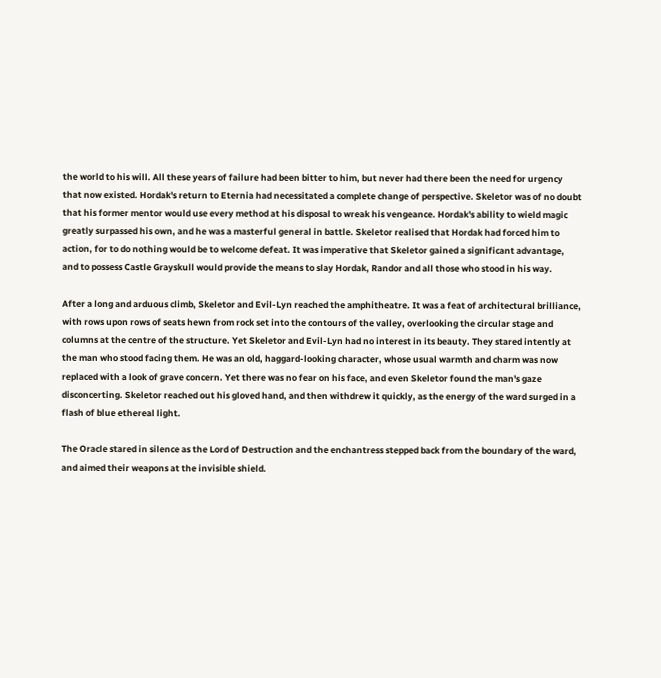the world to his will. All these years of failure had been bitter to him, but never had there been the need for urgency that now existed. Hordak's return to Eternia had necessitated a complete change of perspective. Skeletor was of no doubt that his former mentor would use every method at his disposal to wreak his vengeance. Hordak's ability to wield magic greatly surpassed his own, and he was a masterful general in battle. Skeletor realised that Hordak had forced him to action, for to do nothing would be to welcome defeat. It was imperative that Skeletor gained a significant advantage, and to possess Castle Grayskull would provide the means to slay Hordak, Randor and all those who stood in his way.

After a long and arduous climb, Skeletor and Evil-Lyn reached the amphitheatre. It was a feat of architectural brilliance, with rows upon rows of seats hewn from rock set into the contours of the valley, overlooking the circular stage and columns at the centre of the structure. Yet Skeletor and Evil-Lyn had no interest in its beauty. They stared intently at the man who stood facing them. He was an old, haggard-looking character, whose usual warmth and charm was now replaced with a look of grave concern. Yet there was no fear on his face, and even Skeletor found the man's gaze disconcerting. Skeletor reached out his gloved hand, and then withdrew it quickly, as the energy of the ward surged in a flash of blue ethereal light.

The Oracle stared in silence as the Lord of Destruction and the enchantress stepped back from the boundary of the ward, and aimed their weapons at the invisible shield.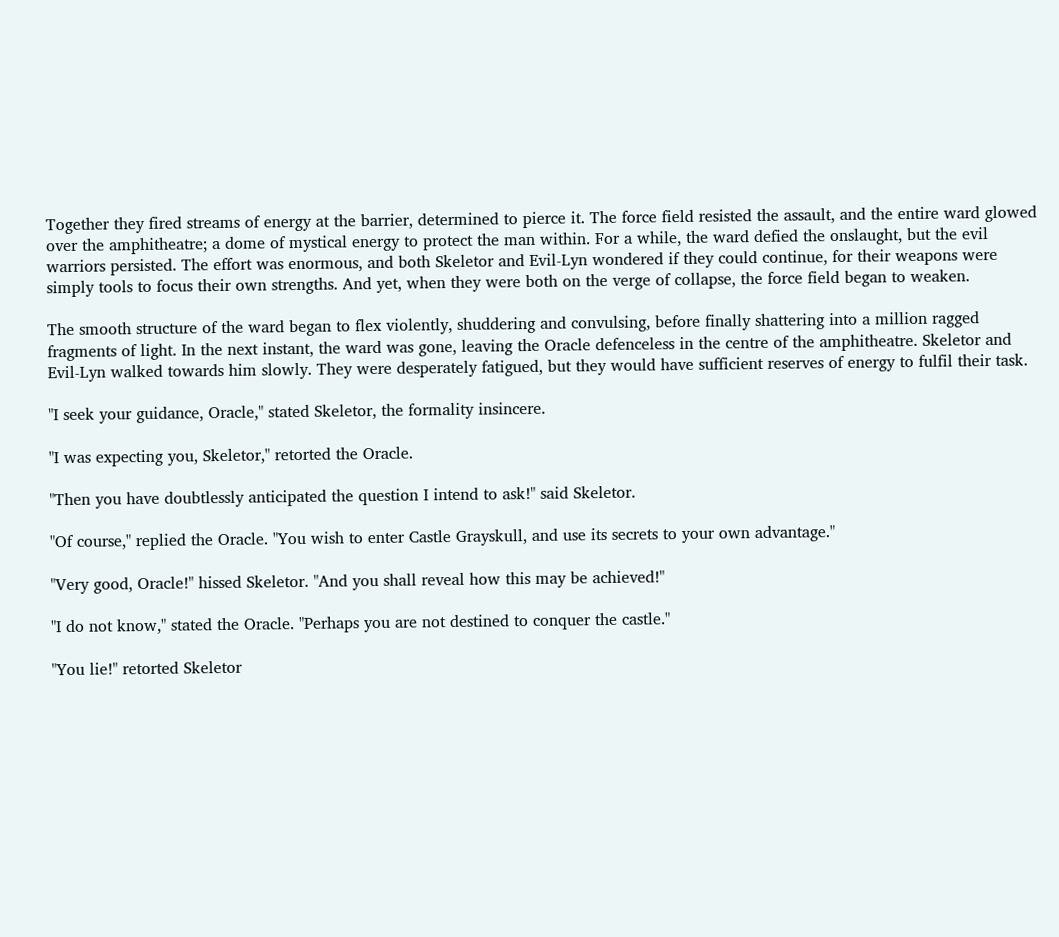Together they fired streams of energy at the barrier, determined to pierce it. The force field resisted the assault, and the entire ward glowed over the amphitheatre; a dome of mystical energy to protect the man within. For a while, the ward defied the onslaught, but the evil warriors persisted. The effort was enormous, and both Skeletor and Evil-Lyn wondered if they could continue, for their weapons were simply tools to focus their own strengths. And yet, when they were both on the verge of collapse, the force field began to weaken.

The smooth structure of the ward began to flex violently, shuddering and convulsing, before finally shattering into a million ragged fragments of light. In the next instant, the ward was gone, leaving the Oracle defenceless in the centre of the amphitheatre. Skeletor and Evil-Lyn walked towards him slowly. They were desperately fatigued, but they would have sufficient reserves of energy to fulfil their task.

"I seek your guidance, Oracle," stated Skeletor, the formality insincere.

"I was expecting you, Skeletor," retorted the Oracle.

"Then you have doubtlessly anticipated the question I intend to ask!" said Skeletor.

"Of course," replied the Oracle. "You wish to enter Castle Grayskull, and use its secrets to your own advantage."

"Very good, Oracle!" hissed Skeletor. "And you shall reveal how this may be achieved!"

"I do not know," stated the Oracle. "Perhaps you are not destined to conquer the castle."

"You lie!" retorted Skeletor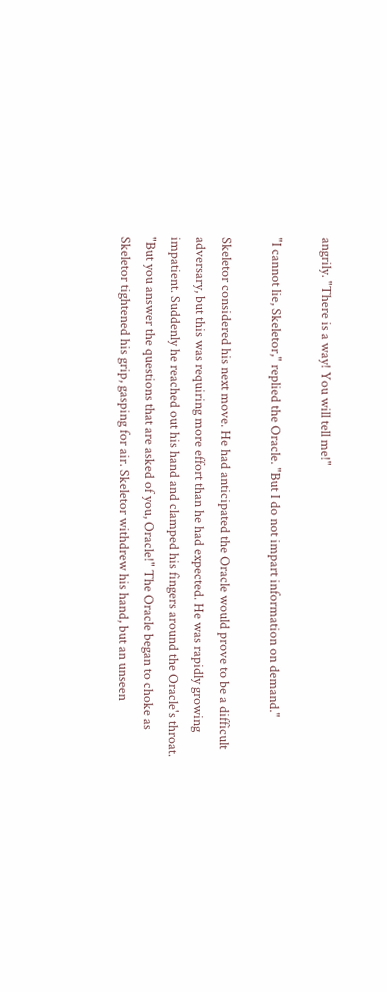angrily. "There is a way! You will tell me!"

"I cannot lie, Skeletor," replied the Oracle. "But I do not impart information on demand."

Skeletor considered his next move. He had anticipated the Oracle would prove to be a difficult adversary, but this was requiring more effort than he had expected. He was rapidly growing impatient. Suddenly he reached out his hand and clamped his fingers around the Oracle's throat. "But you answer the questions that are asked of you, Oracle!" The Oracle began to choke as Skeletor tightened his grip, gasping for air. Skeletor withdrew his hand, but an unseen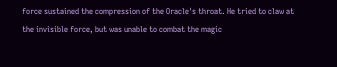force sustained the compression of the Oracle's throat. He tried to claw at the invisible force, but was unable to combat the magic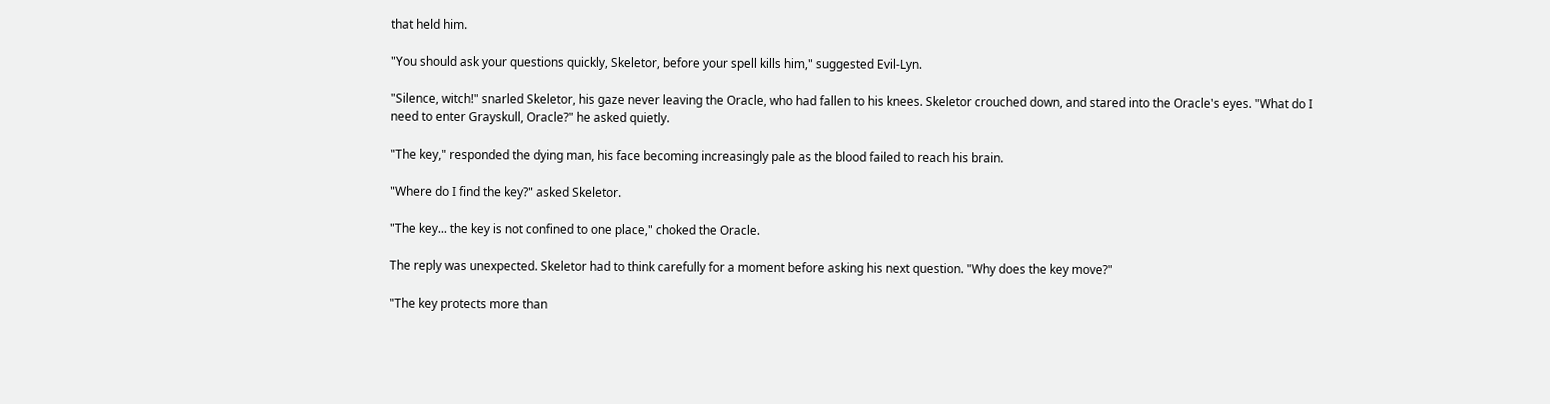that held him.

"You should ask your questions quickly, Skeletor, before your spell kills him," suggested Evil-Lyn.

"Silence, witch!" snarled Skeletor, his gaze never leaving the Oracle, who had fallen to his knees. Skeletor crouched down, and stared into the Oracle's eyes. "What do I need to enter Grayskull, Oracle?" he asked quietly.

"The key," responded the dying man, his face becoming increasingly pale as the blood failed to reach his brain.

"Where do I find the key?" asked Skeletor.

"The key... the key is not confined to one place," choked the Oracle.

The reply was unexpected. Skeletor had to think carefully for a moment before asking his next question. "Why does the key move?"

"The key protects more than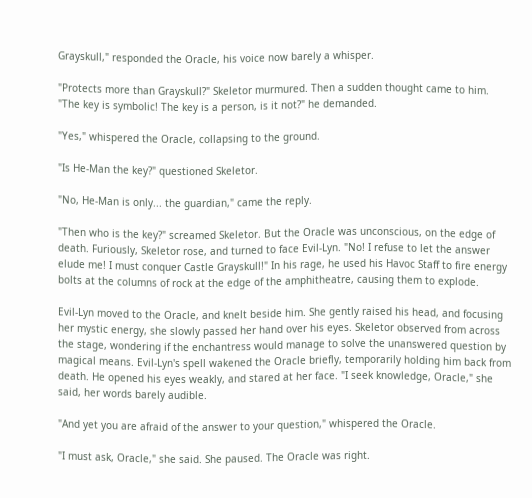Grayskull," responded the Oracle, his voice now barely a whisper.

"Protects more than Grayskull?" Skeletor murmured. Then a sudden thought came to him. "The key is symbolic! The key is a person, is it not?" he demanded.

"Yes," whispered the Oracle, collapsing to the ground.

"Is He-Man the key?" questioned Skeletor.

"No, He-Man is only... the guardian," came the reply.

"Then who is the key?" screamed Skeletor. But the Oracle was unconscious, on the edge of death. Furiously, Skeletor rose, and turned to face Evil-Lyn. "No! I refuse to let the answer elude me! I must conquer Castle Grayskull!" In his rage, he used his Havoc Staff to fire energy bolts at the columns of rock at the edge of the amphitheatre, causing them to explode.

Evil-Lyn moved to the Oracle, and knelt beside him. She gently raised his head, and focusing her mystic energy, she slowly passed her hand over his eyes. Skeletor observed from across the stage, wondering if the enchantress would manage to solve the unanswered question by magical means. Evil-Lyn's spell wakened the Oracle briefly, temporarily holding him back from death. He opened his eyes weakly, and stared at her face. "I seek knowledge, Oracle," she said, her words barely audible.

"And yet you are afraid of the answer to your question," whispered the Oracle.

"I must ask, Oracle," she said. She paused. The Oracle was right.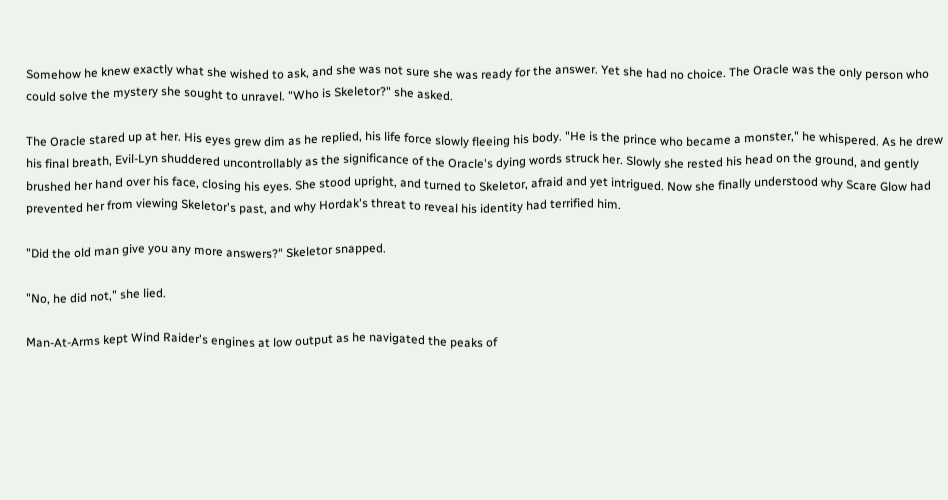Somehow he knew exactly what she wished to ask, and she was not sure she was ready for the answer. Yet she had no choice. The Oracle was the only person who could solve the mystery she sought to unravel. "Who is Skeletor?" she asked.

The Oracle stared up at her. His eyes grew dim as he replied, his life force slowly fleeing his body. "He is the prince who became a monster," he whispered. As he drew his final breath, Evil-Lyn shuddered uncontrollably as the significance of the Oracle's dying words struck her. Slowly she rested his head on the ground, and gently brushed her hand over his face, closing his eyes. She stood upright, and turned to Skeletor, afraid and yet intrigued. Now she finally understood why Scare Glow had prevented her from viewing Skeletor's past, and why Hordak's threat to reveal his identity had terrified him.

"Did the old man give you any more answers?" Skeletor snapped.

"No, he did not," she lied.

Man-At-Arms kept Wind Raider's engines at low output as he navigated the peaks of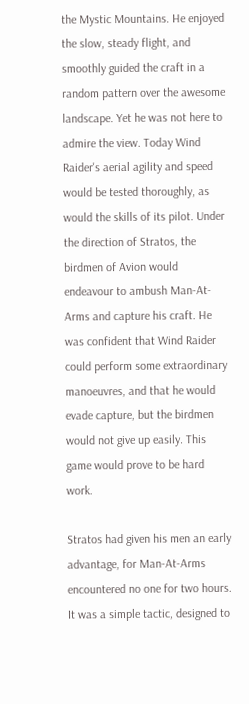the Mystic Mountains. He enjoyed the slow, steady flight, and smoothly guided the craft in a random pattern over the awesome landscape. Yet he was not here to admire the view. Today Wind Raider's aerial agility and speed would be tested thoroughly, as would the skills of its pilot. Under the direction of Stratos, the birdmen of Avion would endeavour to ambush Man-At-Arms and capture his craft. He was confident that Wind Raider could perform some extraordinary manoeuvres, and that he would evade capture, but the birdmen would not give up easily. This game would prove to be hard work.

Stratos had given his men an early advantage, for Man-At-Arms encountered no one for two hours. It was a simple tactic, designed to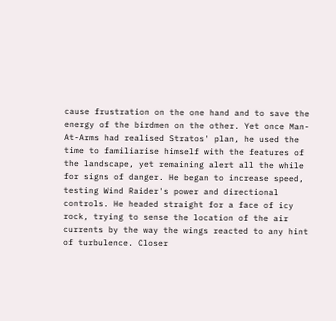cause frustration on the one hand and to save the energy of the birdmen on the other. Yet once Man-At-Arms had realised Stratos' plan, he used the time to familiarise himself with the features of the landscape, yet remaining alert all the while for signs of danger. He began to increase speed, testing Wind Raider's power and directional controls. He headed straight for a face of icy rock, trying to sense the location of the air currents by the way the wings reacted to any hint of turbulence. Closer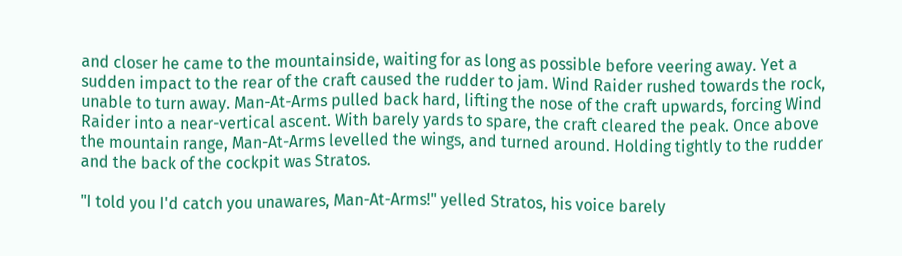and closer he came to the mountainside, waiting for as long as possible before veering away. Yet a sudden impact to the rear of the craft caused the rudder to jam. Wind Raider rushed towards the rock, unable to turn away. Man-At-Arms pulled back hard, lifting the nose of the craft upwards, forcing Wind Raider into a near-vertical ascent. With barely yards to spare, the craft cleared the peak. Once above the mountain range, Man-At-Arms levelled the wings, and turned around. Holding tightly to the rudder and the back of the cockpit was Stratos.

"I told you I'd catch you unawares, Man-At-Arms!" yelled Stratos, his voice barely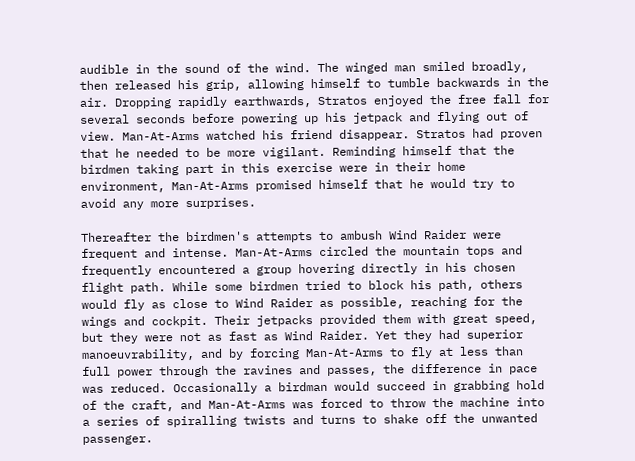audible in the sound of the wind. The winged man smiled broadly, then released his grip, allowing himself to tumble backwards in the air. Dropping rapidly earthwards, Stratos enjoyed the free fall for several seconds before powering up his jetpack and flying out of view. Man-At-Arms watched his friend disappear. Stratos had proven that he needed to be more vigilant. Reminding himself that the birdmen taking part in this exercise were in their home environment, Man-At-Arms promised himself that he would try to avoid any more surprises.

Thereafter the birdmen's attempts to ambush Wind Raider were frequent and intense. Man-At-Arms circled the mountain tops and frequently encountered a group hovering directly in his chosen flight path. While some birdmen tried to block his path, others would fly as close to Wind Raider as possible, reaching for the wings and cockpit. Their jetpacks provided them with great speed, but they were not as fast as Wind Raider. Yet they had superior manoeuvrability, and by forcing Man-At-Arms to fly at less than full power through the ravines and passes, the difference in pace was reduced. Occasionally a birdman would succeed in grabbing hold of the craft, and Man-At-Arms was forced to throw the machine into a series of spiralling twists and turns to shake off the unwanted passenger.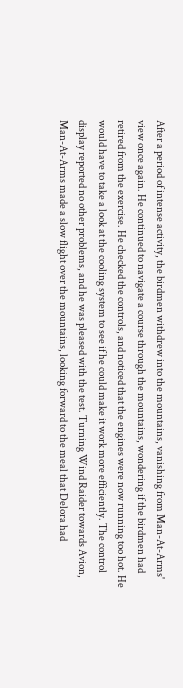After a period of intense activity, the birdmen withdrew into the mountains, vanishing from Man-At-Arms' view once again. He continued to navigate a course through the mountains, wondering if the birdmen had retired from the exercise. He checked the controls, and noticed that the engines were now running too hot. He would have to take a look at the cooling system to see if he could make it work more efficiently. The control display reported no other problems, and he was pleased with the test. Turning Wind Raider towards Avion, Man-At-Arms made a slow flight over the mountains, looking forward to the meal that Delora had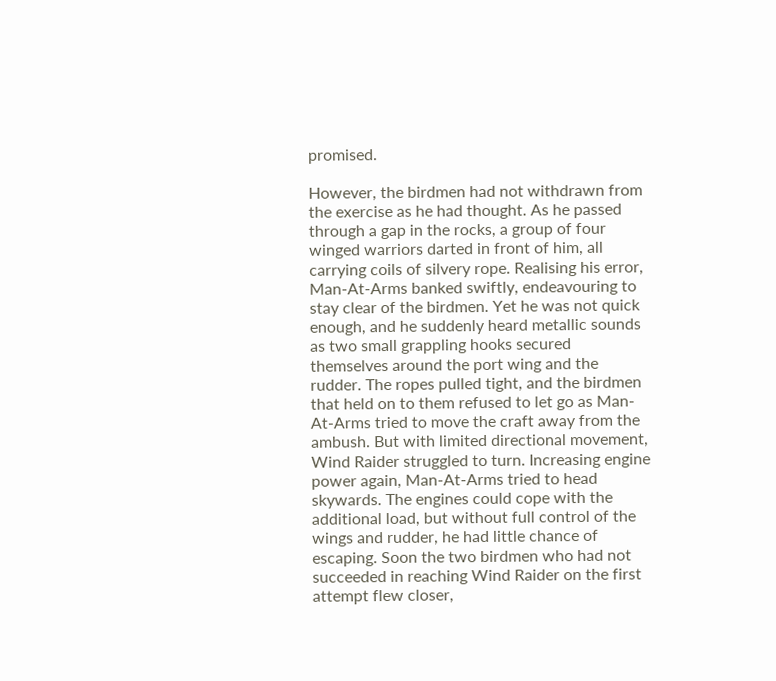promised.

However, the birdmen had not withdrawn from the exercise as he had thought. As he passed through a gap in the rocks, a group of four winged warriors darted in front of him, all carrying coils of silvery rope. Realising his error, Man-At-Arms banked swiftly, endeavouring to stay clear of the birdmen. Yet he was not quick enough, and he suddenly heard metallic sounds as two small grappling hooks secured themselves around the port wing and the rudder. The ropes pulled tight, and the birdmen that held on to them refused to let go as Man-At-Arms tried to move the craft away from the ambush. But with limited directional movement, Wind Raider struggled to turn. Increasing engine power again, Man-At-Arms tried to head skywards. The engines could cope with the additional load, but without full control of the wings and rudder, he had little chance of escaping. Soon the two birdmen who had not succeeded in reaching Wind Raider on the first attempt flew closer,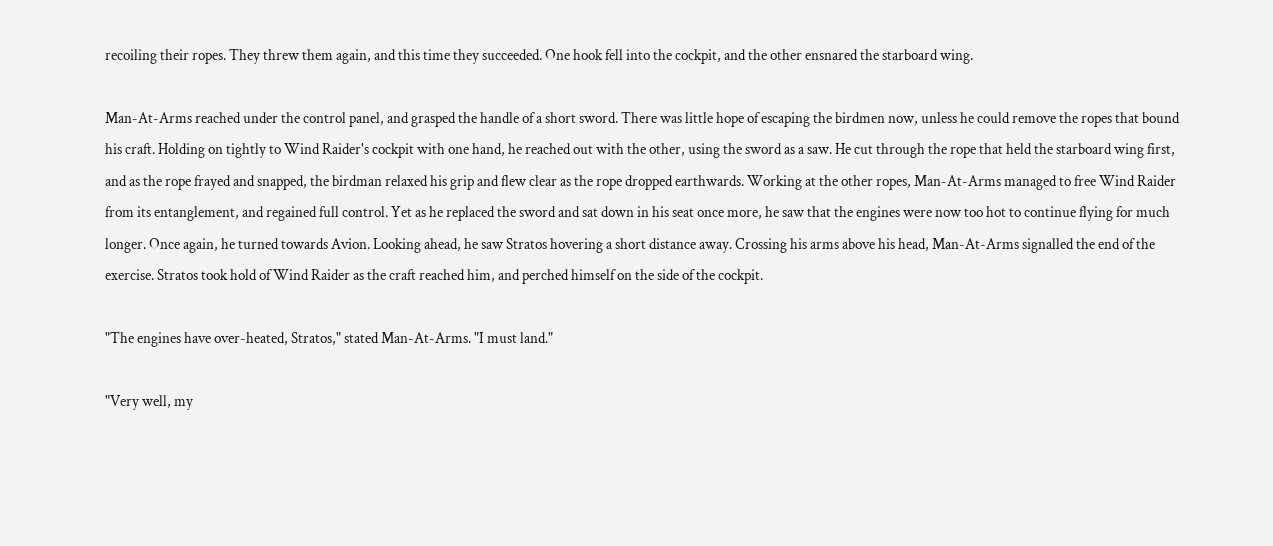recoiling their ropes. They threw them again, and this time they succeeded. One hook fell into the cockpit, and the other ensnared the starboard wing.

Man-At-Arms reached under the control panel, and grasped the handle of a short sword. There was little hope of escaping the birdmen now, unless he could remove the ropes that bound his craft. Holding on tightly to Wind Raider's cockpit with one hand, he reached out with the other, using the sword as a saw. He cut through the rope that held the starboard wing first, and as the rope frayed and snapped, the birdman relaxed his grip and flew clear as the rope dropped earthwards. Working at the other ropes, Man-At-Arms managed to free Wind Raider from its entanglement, and regained full control. Yet as he replaced the sword and sat down in his seat once more, he saw that the engines were now too hot to continue flying for much longer. Once again, he turned towards Avion. Looking ahead, he saw Stratos hovering a short distance away. Crossing his arms above his head, Man-At-Arms signalled the end of the exercise. Stratos took hold of Wind Raider as the craft reached him, and perched himself on the side of the cockpit.

"The engines have over-heated, Stratos," stated Man-At-Arms. "I must land."

"Very well, my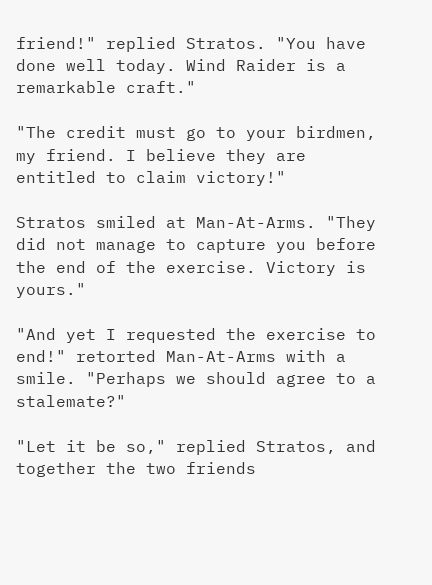friend!" replied Stratos. "You have done well today. Wind Raider is a remarkable craft."

"The credit must go to your birdmen, my friend. I believe they are entitled to claim victory!"

Stratos smiled at Man-At-Arms. "They did not manage to capture you before the end of the exercise. Victory is yours."

"And yet I requested the exercise to end!" retorted Man-At-Arms with a smile. "Perhaps we should agree to a stalemate?"

"Let it be so," replied Stratos, and together the two friends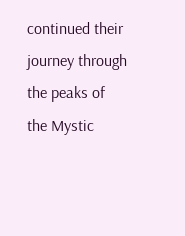continued their journey through the peaks of the Mystic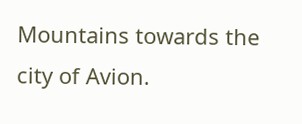Mountains towards the city of Avion.